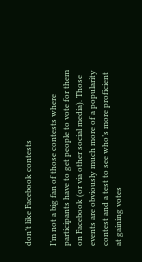don’t like Facebook contests

I’m not a big fan of those contests where participants have to get people to vote for them on Facebook (or via other social media). Those events are obviously much more of a popularity contest and a test to see who’s more proficient at gaining votes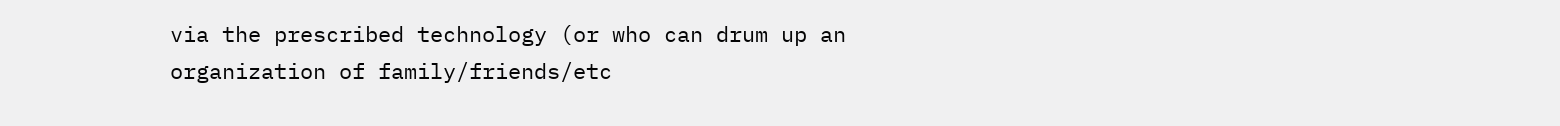via the prescribed technology (or who can drum up an organization of family/friends/etc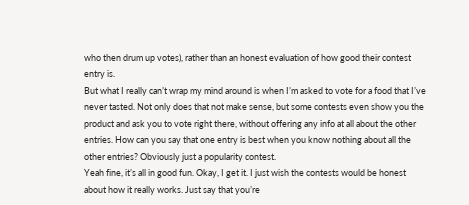who then drum up votes), rather than an honest evaluation of how good their contest entry is.
But what I really can’t wrap my mind around is when I’m asked to vote for a food that I’ve never tasted. Not only does that not make sense, but some contests even show you the product and ask you to vote right there, without offering any info at all about the other entries. How can you say that one entry is best when you know nothing about all the other entries? Obviously just a popularity contest.
Yeah fine, it’s all in good fun. Okay, I get it. I just wish the contests would be honest about how it really works. Just say that you’re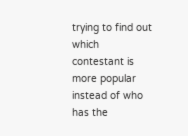trying to find out which contestant is more popular instead of who has the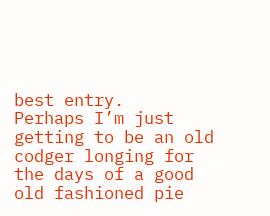best entry.
Perhaps I’m just getting to be an old codger longing for the days of a good old fashioned pie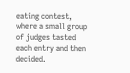eating contest, where a small group of judges tasted each entry and then decided.